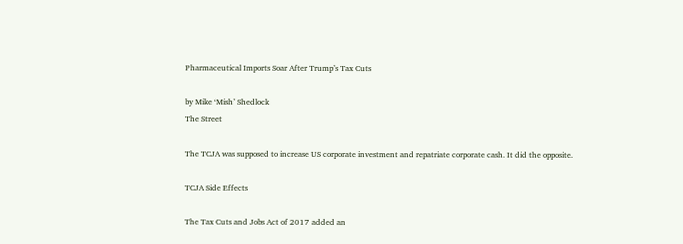Pharmaceutical Imports Soar After Trump’s Tax Cuts

by Mike ‘Mish’ Shedlock
The Street

The TCJA was supposed to increase US corporate investment and repatriate corporate cash. It did the opposite.

TCJA Side Effects

The Tax Cuts and Jobs Act of 2017 added an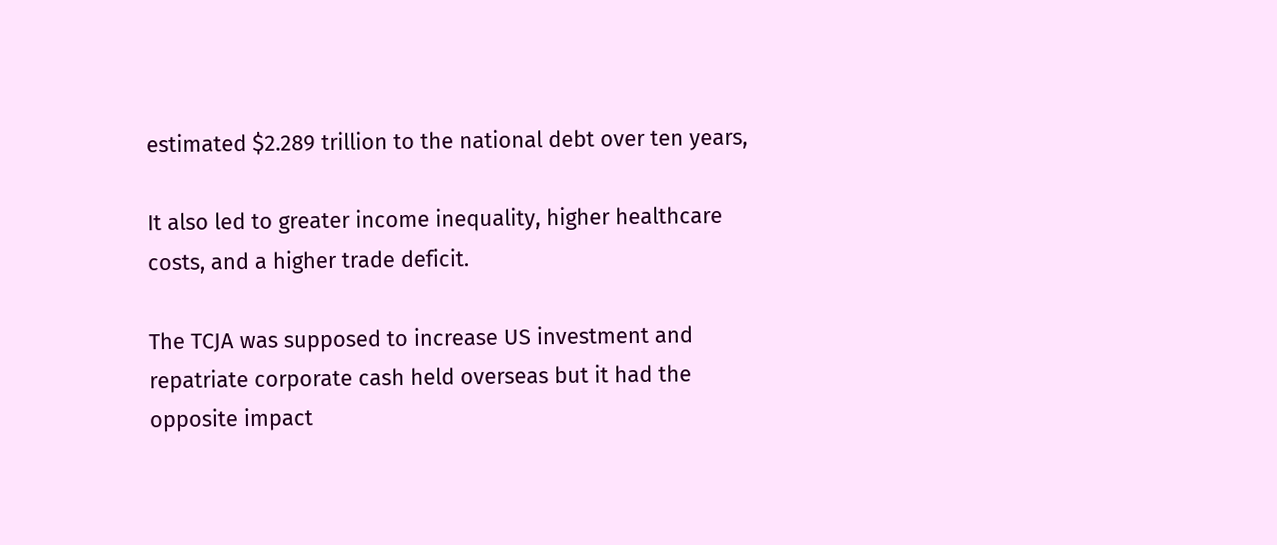estimated $2.289 trillion to the national debt over ten years,

It also led to greater income inequality, higher healthcare costs, and a higher trade deficit.

The TCJA was supposed to increase US investment and repatriate corporate cash held overseas but it had the opposite impact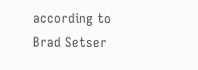according to Brad Setser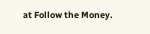at Follow the Money.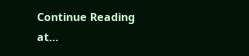Continue Reading at…